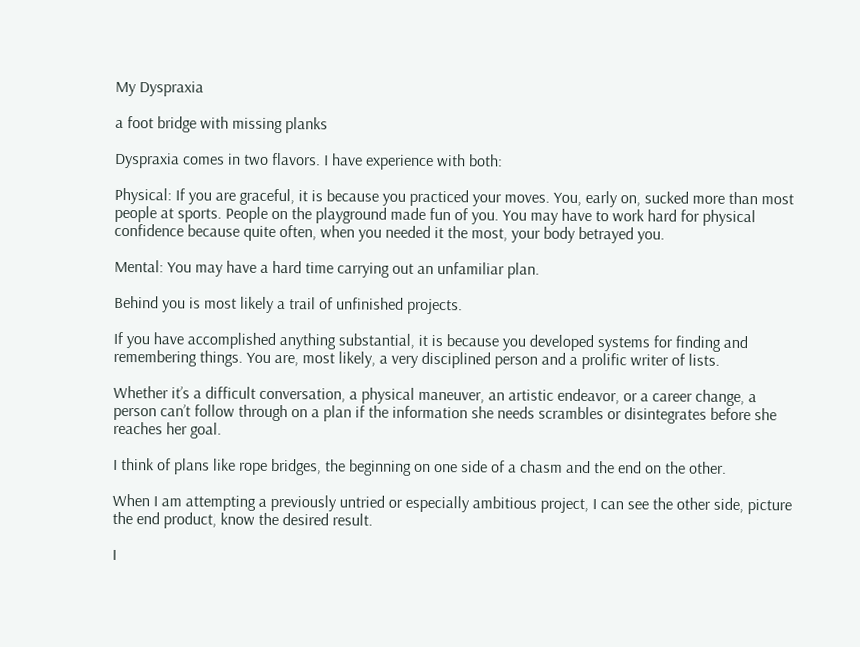My Dyspraxia

a foot bridge with missing planks

Dyspraxia comes in two flavors. I have experience with both:

Physical: If you are graceful, it is because you practiced your moves. You, early on, sucked more than most people at sports. People on the playground made fun of you. You may have to work hard for physical confidence because quite often, when you needed it the most, your body betrayed you.

Mental: You may have a hard time carrying out an unfamiliar plan.

Behind you is most likely a trail of unfinished projects.

If you have accomplished anything substantial, it is because you developed systems for finding and remembering things. You are, most likely, a very disciplined person and a prolific writer of lists.

Whether it’s a difficult conversation, a physical maneuver, an artistic endeavor, or a career change, a person can’t follow through on a plan if the information she needs scrambles or disintegrates before she reaches her goal.

I think of plans like rope bridges, the beginning on one side of a chasm and the end on the other.

When I am attempting a previously untried or especially ambitious project, I can see the other side, picture the end product, know the desired result.

I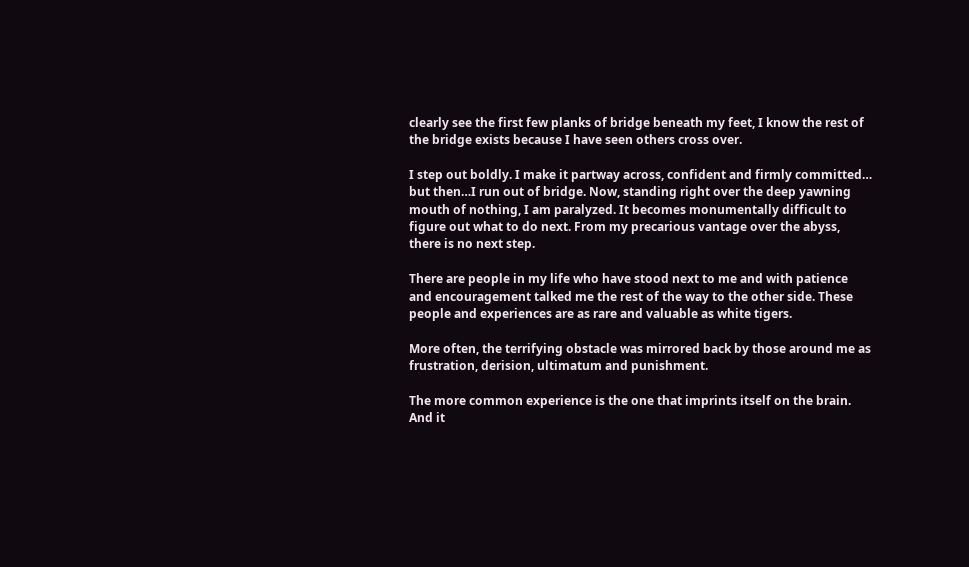clearly see the first few planks of bridge beneath my feet, I know the rest of the bridge exists because I have seen others cross over.

I step out boldly. I make it partway across, confident and firmly committed… but then…I run out of bridge. Now, standing right over the deep yawning mouth of nothing, I am paralyzed. It becomes monumentally difficult to figure out what to do next. From my precarious vantage over the abyss, there is no next step.

There are people in my life who have stood next to me and with patience and encouragement talked me the rest of the way to the other side. These people and experiences are as rare and valuable as white tigers.

More often, the terrifying obstacle was mirrored back by those around me as frustration, derision, ultimatum and punishment.

The more common experience is the one that imprints itself on the brain. And it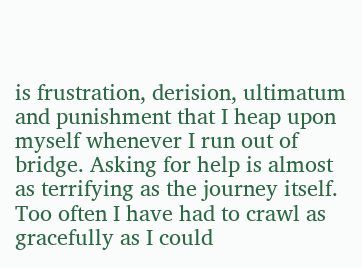is frustration, derision, ultimatum and punishment that I heap upon myself whenever I run out of bridge. Asking for help is almost as terrifying as the journey itself.  Too often I have had to crawl as gracefully as I could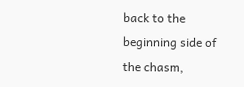back to the beginning side of the chasm,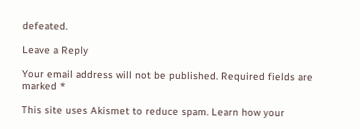defeated.

Leave a Reply

Your email address will not be published. Required fields are marked *

This site uses Akismet to reduce spam. Learn how your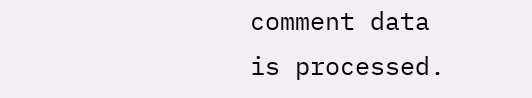comment data is processed.